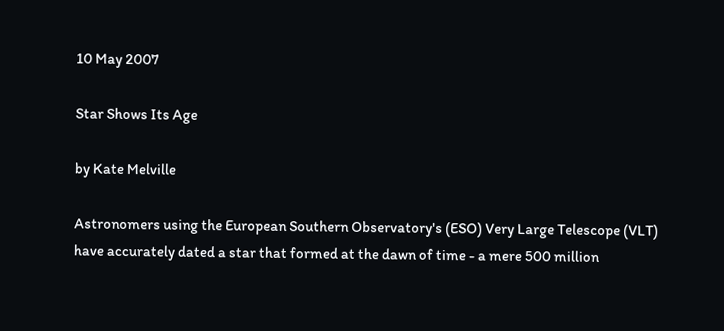10 May 2007

Star Shows Its Age

by Kate Melville

Astronomers using the European Southern Observatory's (ESO) Very Large Telescope (VLT) have accurately dated a star that formed at the dawn of time - a mere 500 million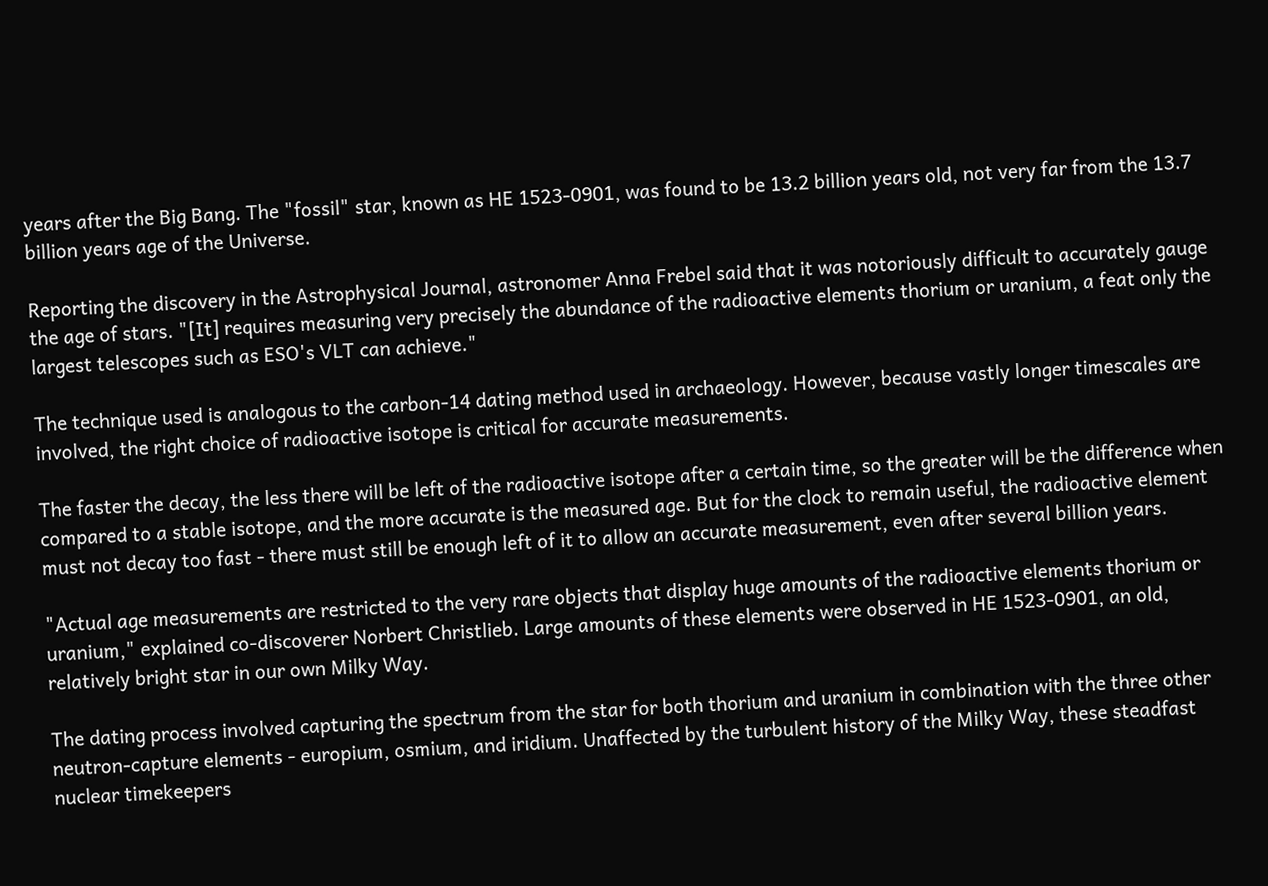years after the Big Bang. The "fossil" star, known as HE 1523-0901, was found to be 13.2 billion years old, not very far from the 13.7 billion years age of the Universe.

Reporting the discovery in the Astrophysical Journal, astronomer Anna Frebel said that it was notoriously difficult to accurately gauge the age of stars. "[It] requires measuring very precisely the abundance of the radioactive elements thorium or uranium, a feat only the largest telescopes such as ESO's VLT can achieve."

The technique used is analogous to the carbon-14 dating method used in archaeology. However, because vastly longer timescales are involved, the right choice of radioactive isotope is critical for accurate measurements.

The faster the decay, the less there will be left of the radioactive isotope after a certain time, so the greater will be the difference when compared to a stable isotope, and the more accurate is the measured age. But for the clock to remain useful, the radioactive element must not decay too fast - there must still be enough left of it to allow an accurate measurement, even after several billion years.

"Actual age measurements are restricted to the very rare objects that display huge amounts of the radioactive elements thorium or uranium," explained co-discoverer Norbert Christlieb. Large amounts of these elements were observed in HE 1523-0901, an old, relatively bright star in our own Milky Way.

The dating process involved capturing the spectrum from the star for both thorium and uranium in combination with the three other neutron-capture elements - europium, osmium, and iridium. Unaffected by the turbulent history of the Milky Way, these steadfast nuclear timekeepers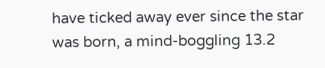have ticked away ever since the star was born, a mind-boggling 13.2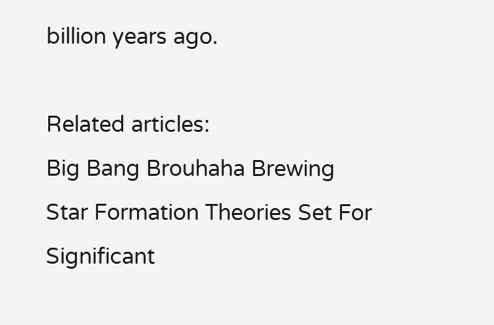billion years ago.

Related articles:
Big Bang Brouhaha Brewing
Star Formation Theories Set For Significant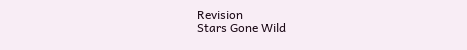Revision
Stars Gone Wild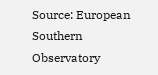Source: European Southern Observatory